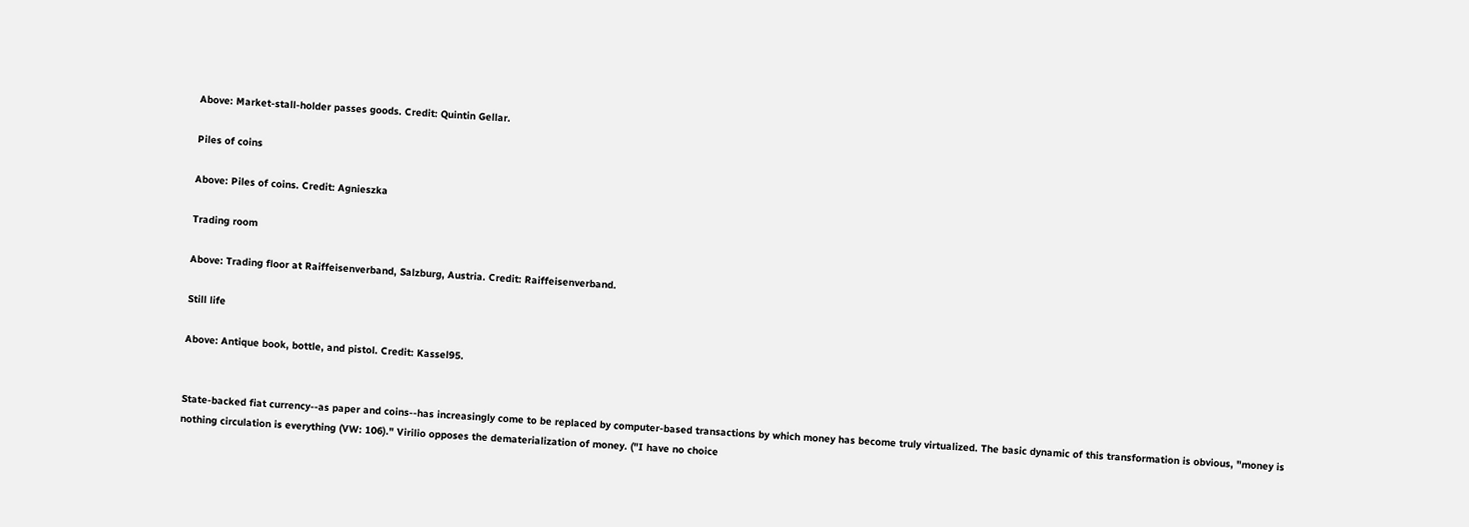Above: Market-stall-holder passes goods. Credit: Quintin Gellar.

Piles of coins

Above: Piles of coins. Credit: Agnieszka

Trading room

Above: Trading floor at Raiffeisenverband, Salzburg, Austria. Credit: Raiffeisenverband.

Still life

Above: Antique book, bottle, and pistol. Credit: Kassel95.


State-backed fiat currency--as paper and coins--has increasingly come to be replaced by computer-based transactions by which money has become truly virtualized. The basic dynamic of this transformation is obvious, "money is nothing circulation is everything (VW: 106)." Virilio opposes the dematerialization of money. ("I have no choice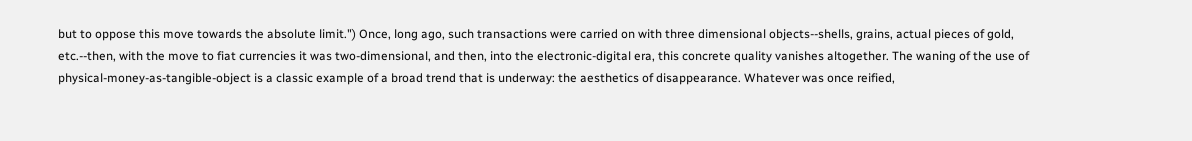but to oppose this move towards the absolute limit.") Once, long ago, such transactions were carried on with three dimensional objects--shells, grains, actual pieces of gold, etc.--then, with the move to fiat currencies it was two-dimensional, and then, into the electronic-digital era, this concrete quality vanishes altogether. The waning of the use of physical-money-as-tangible-object is a classic example of a broad trend that is underway: the aesthetics of disappearance. Whatever was once reified,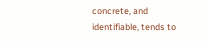concrete, and identifiable, tends to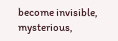become invisible, mysterious,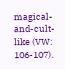magical-and-cult-like (VW: 106-107).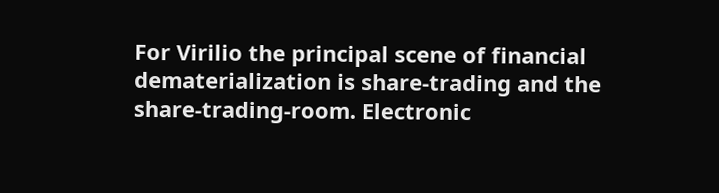For Virilio the principal scene of financial dematerialization is share-trading and the share-trading-room. Electronic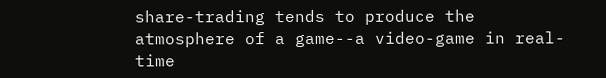share-trading tends to produce the atmosphere of a game--a video-game in real-time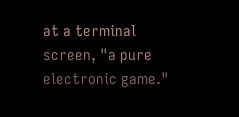at a terminal screen, "a pure electronic game."